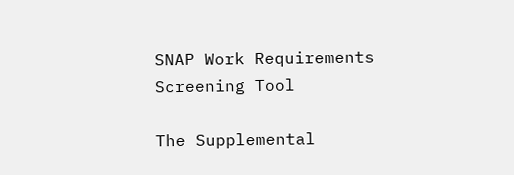SNAP Work Requirements Screening Tool

The Supplemental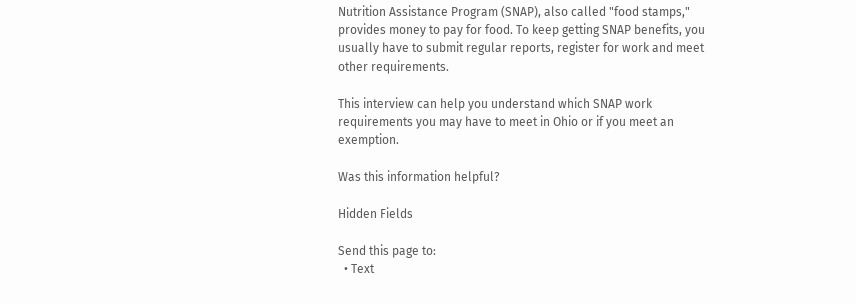Nutrition Assistance Program (SNAP), also called "food stamps," provides money to pay for food. To keep getting SNAP benefits, you usually have to submit regular reports, register for work and meet other requirements.

This interview can help you understand which SNAP work requirements you may have to meet in Ohio or if you meet an exemption.

Was this information helpful?

Hidden Fields

Send this page to:
  • Text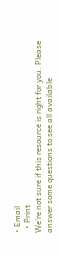• Email
  • Print
We're not sure if this resource is right for you. Please answer some questions to see all available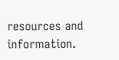resources and information.